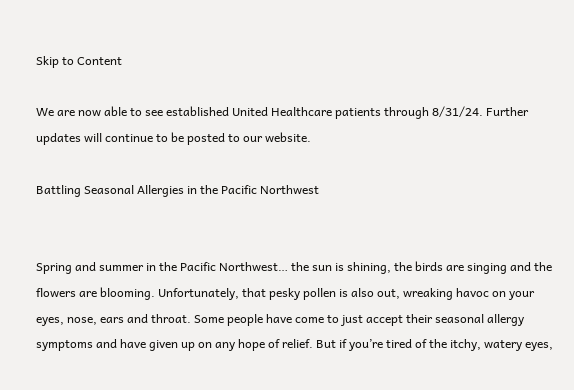Skip to Content

We are now able to see established United Healthcare patients through 8/31/24. Further updates will continue to be posted to our website.

Battling Seasonal Allergies in the Pacific Northwest


Spring and summer in the Pacific Northwest… the sun is shining, the birds are singing and the flowers are blooming. Unfortunately, that pesky pollen is also out, wreaking havoc on your eyes, nose, ears and throat. Some people have come to just accept their seasonal allergy symptoms and have given up on any hope of relief. But if you’re tired of the itchy, watery eyes,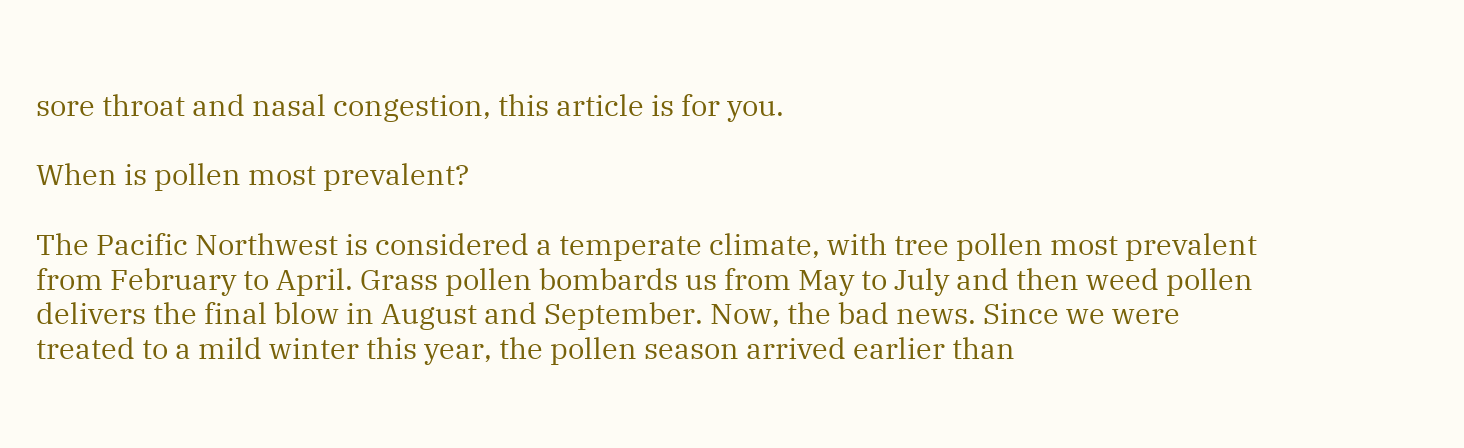sore throat and nasal congestion, this article is for you.

When is pollen most prevalent?

The Pacific Northwest is considered a temperate climate, with tree pollen most prevalent from February to April. Grass pollen bombards us from May to July and then weed pollen delivers the final blow in August and September. Now, the bad news. Since we were treated to a mild winter this year, the pollen season arrived earlier than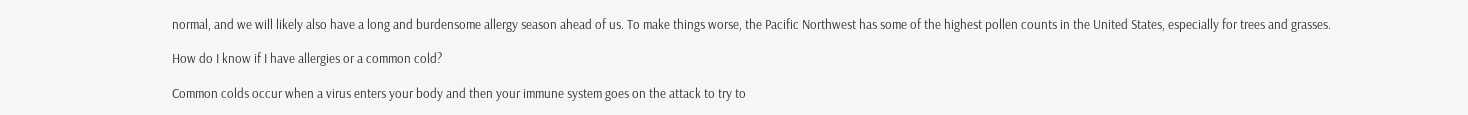normal, and we will likely also have a long and burdensome allergy season ahead of us. To make things worse, the Pacific Northwest has some of the highest pollen counts in the United States, especially for trees and grasses.

How do I know if I have allergies or a common cold?

Common colds occur when a virus enters your body and then your immune system goes on the attack to try to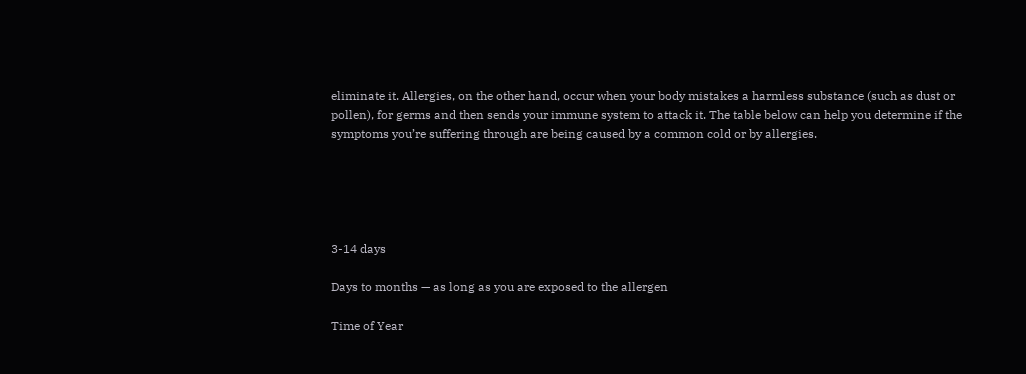eliminate it. Allergies, on the other hand, occur when your body mistakes a harmless substance (such as dust or pollen), for germs and then sends your immune system to attack it. The table below can help you determine if the symptoms you’re suffering through are being caused by a common cold or by allergies.





3-14 days

Days to months — as long as you are exposed to the allergen

Time of Year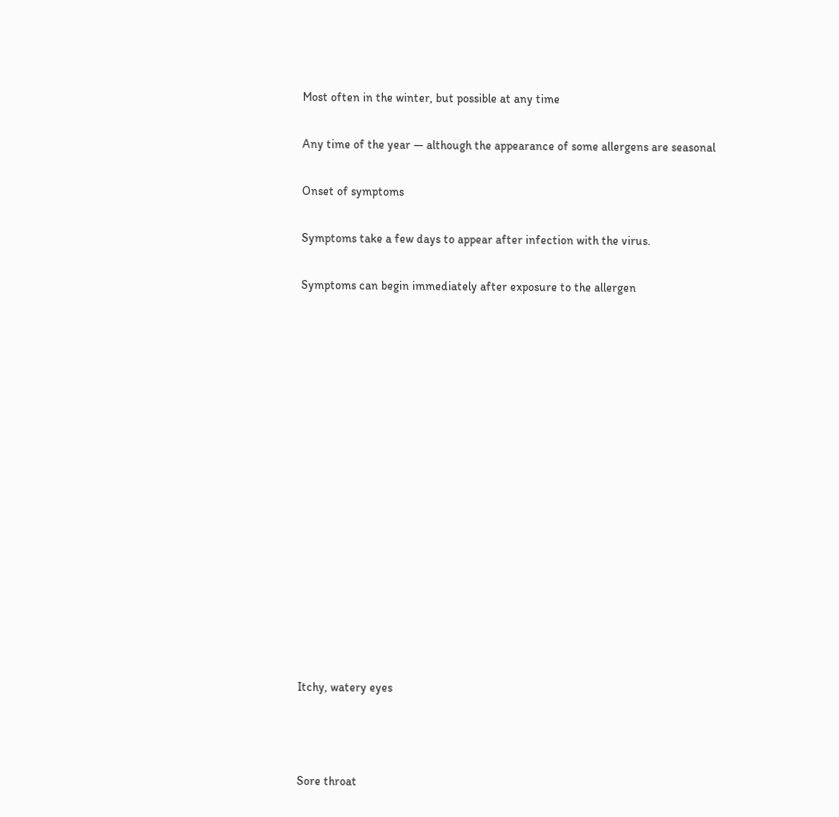Most often in the winter, but possible at any time

Any time of the year — although the appearance of some allergens are seasonal

Onset of symptoms

Symptoms take a few days to appear after infection with the virus.

Symptoms can begin immediately after exposure to the allergen
















Itchy, watery eyes



Sore throat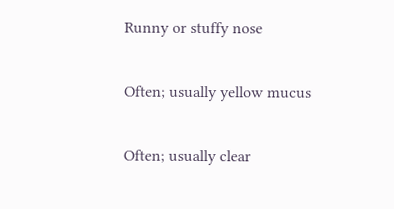Runny or stuffy nose

Often; usually yellow mucus

Often; usually clear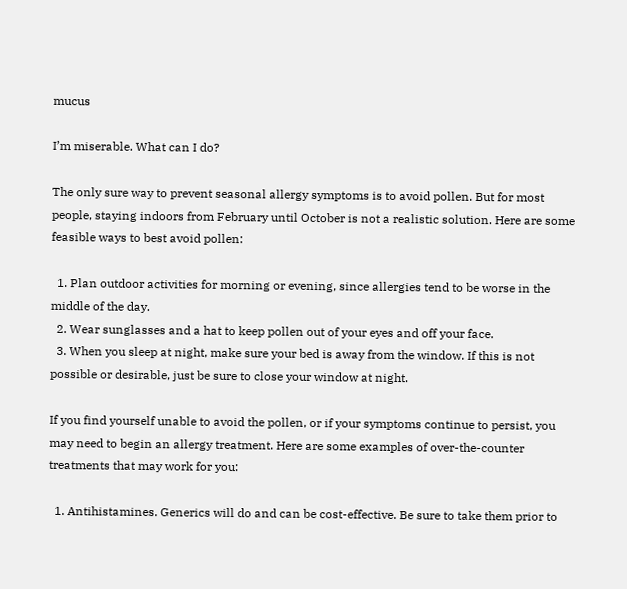mucus

I’m miserable. What can I do?

The only sure way to prevent seasonal allergy symptoms is to avoid pollen. But for most people, staying indoors from February until October is not a realistic solution. Here are some feasible ways to best avoid pollen:

  1. Plan outdoor activities for morning or evening, since allergies tend to be worse in the middle of the day.
  2. Wear sunglasses and a hat to keep pollen out of your eyes and off your face.
  3. When you sleep at night, make sure your bed is away from the window. If this is not possible or desirable, just be sure to close your window at night.

If you find yourself unable to avoid the pollen, or if your symptoms continue to persist, you may need to begin an allergy treatment. Here are some examples of over-the-counter treatments that may work for you:

  1. Antihistamines. Generics will do and can be cost-effective. Be sure to take them prior to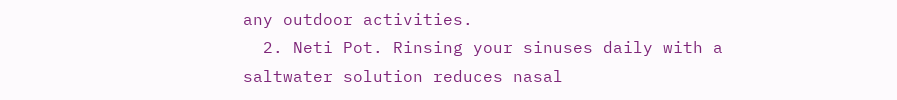any outdoor activities.
  2. Neti Pot. Rinsing your sinuses daily with a saltwater solution reduces nasal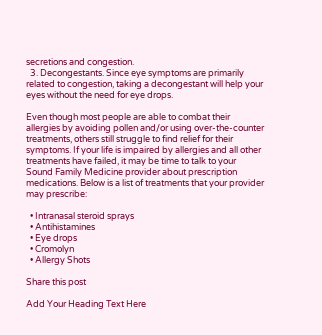secretions and congestion.
  3. Decongestants. Since eye symptoms are primarily related to congestion, taking a decongestant will help your eyes without the need for eye drops.

Even though most people are able to combat their allergies by avoiding pollen and/or using over-the-counter treatments, others still struggle to find relief for their symptoms. If your life is impaired by allergies and all other treatments have failed, it may be time to talk to your Sound Family Medicine provider about prescription medications. Below is a list of treatments that your provider may prescribe:

  • Intranasal steroid sprays
  • Antihistamines
  • Eye drops
  • Cromolyn
  • Allergy Shots

Share this post

Add Your Heading Text Here